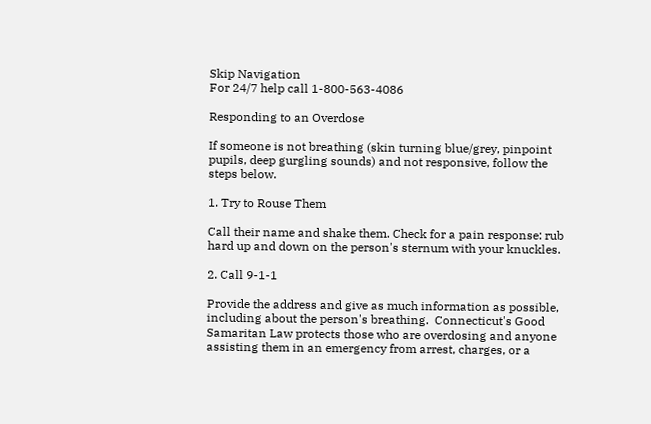Skip Navigation
For 24/7 help call 1-800-563-4086

Responding to an Overdose

If someone is not breathing (skin turning blue/grey, pinpoint pupils, deep gurgling sounds) and not responsive, follow the steps below.

1. Try to Rouse Them

Call their name and shake them. Check for a pain response: rub hard up and down on the person's sternum with your knuckles.

2. Call 9-1-1

Provide the address and give as much information as possible, including about the person's breathing.  Connecticut's Good Samaritan Law protects those who are overdosing and anyone assisting them in an emergency from arrest, charges, or a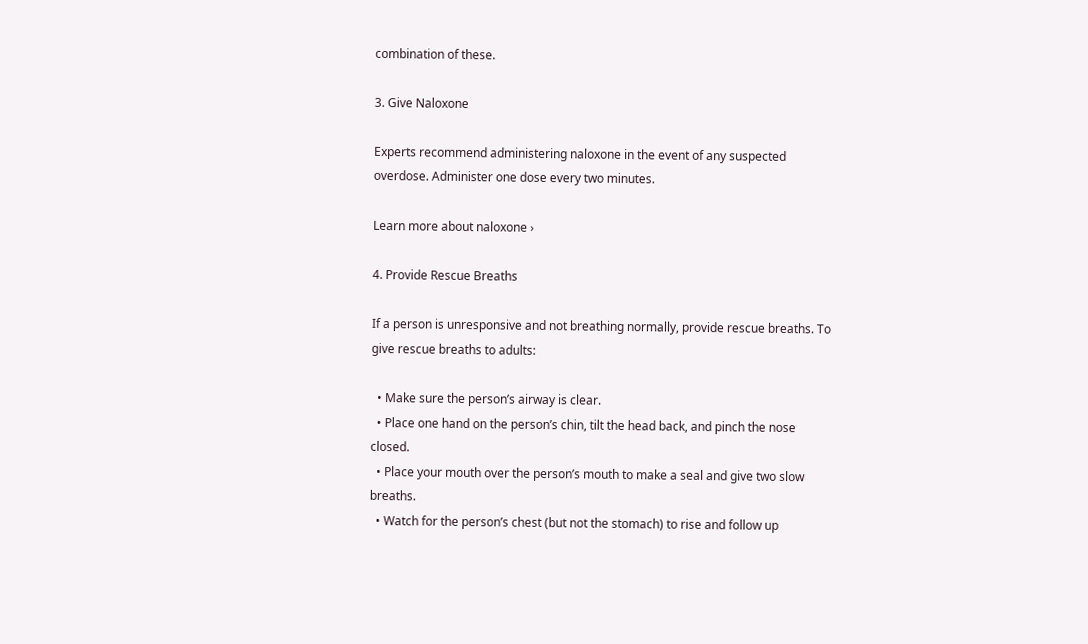combination of these.

3. Give Naloxone

Experts recommend administering naloxone in the event of any suspected overdose. Administer one dose every two minutes.

Learn more about naloxone ›

4. Provide Rescue Breaths

If a person is unresponsive and not breathing normally, provide rescue breaths. To give rescue breaths to adults:

  • Make sure the person’s airway is clear.
  • Place one hand on the person’s chin, tilt the head back, and pinch the nose closed.
  • Place your mouth over the person’s mouth to make a seal and give two slow breaths.
  • Watch for the person’s chest (but not the stomach) to rise and follow up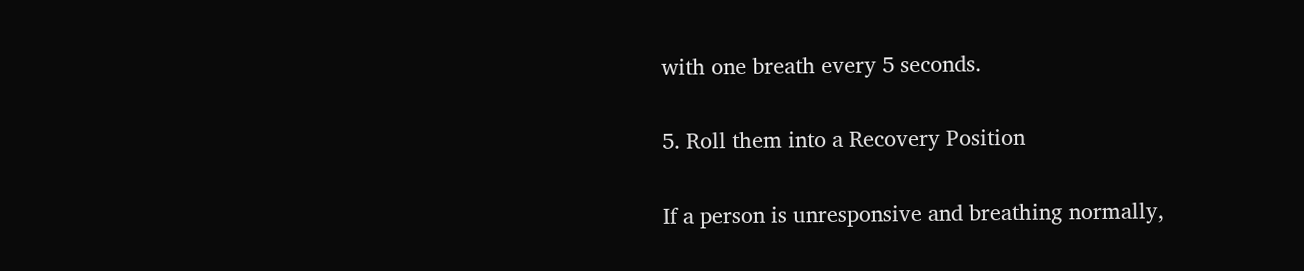with one breath every 5 seconds.

5. Roll them into a Recovery Position

If a person is unresponsive and breathing normally,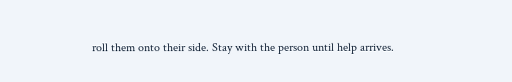roll them onto their side. Stay with the person until help arrives.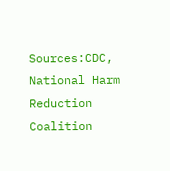Sources:CDC, National Harm Reduction Coalition